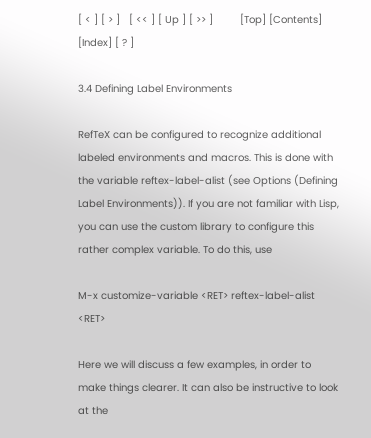[ < ] [ > ]   [ << ] [ Up ] [ >> ]         [Top] [Contents] [Index] [ ? ]

3.4 Defining Label Environments

RefTeX can be configured to recognize additional labeled environments and macros. This is done with the variable reftex-label-alist (see Options (Defining Label Environments)). If you are not familiar with Lisp, you can use the custom library to configure this rather complex variable. To do this, use

M-x customize-variable <RET> reftex-label-alist <RET>

Here we will discuss a few examples, in order to make things clearer. It can also be instructive to look at the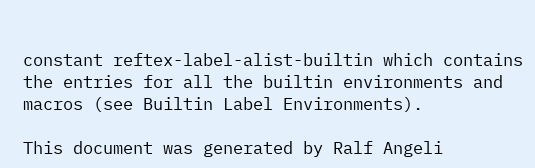constant reftex-label-alist-builtin which contains the entries for all the builtin environments and macros (see Builtin Label Environments).

This document was generated by Ralf Angeli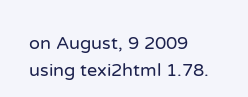on August, 9 2009 using texi2html 1.78.